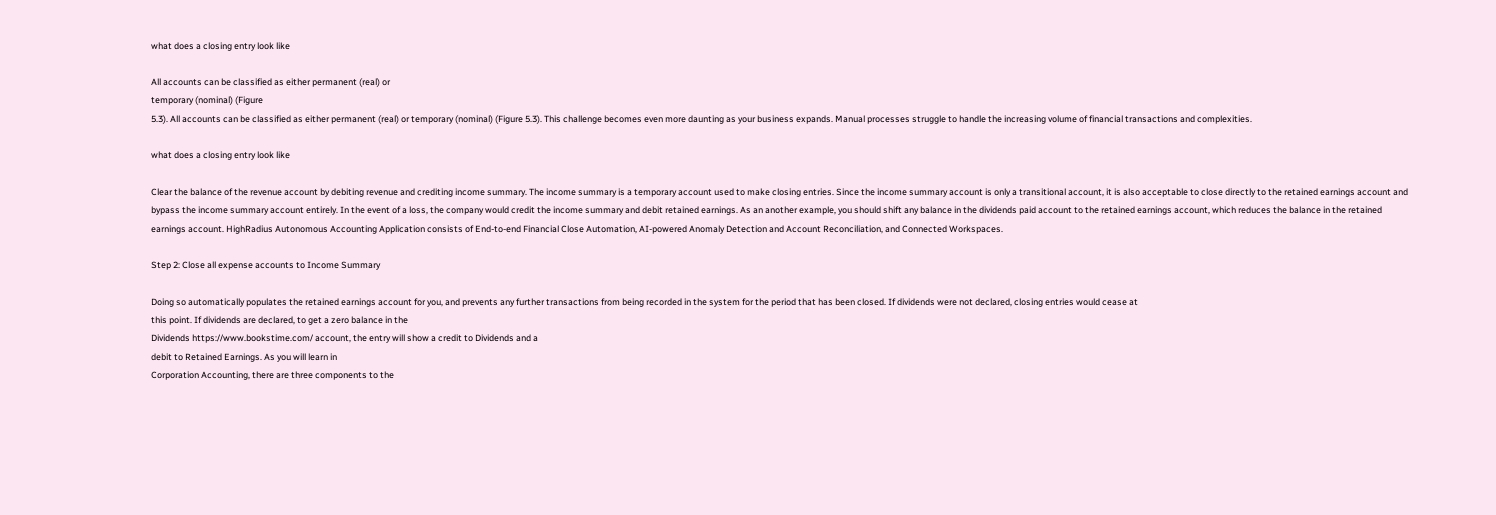what does a closing entry look like

All accounts can be classified as either permanent (real) or
temporary (nominal) (Figure
5.3). All accounts can be classified as either permanent (real) or temporary (nominal) (Figure 5.3). This challenge becomes even more daunting as your business expands. Manual processes struggle to handle the increasing volume of financial transactions and complexities.

what does a closing entry look like

Clear the balance of the revenue account by debiting revenue and crediting income summary. The income summary is a temporary account used to make closing entries. Since the income summary account is only a transitional account, it is also acceptable to close directly to the retained earnings account and bypass the income summary account entirely. In the event of a loss, the company would credit the income summary and debit retained earnings. As an another example, you should shift any balance in the dividends paid account to the retained earnings account, which reduces the balance in the retained earnings account. HighRadius Autonomous Accounting Application consists of End-to-end Financial Close Automation, AI-powered Anomaly Detection and Account Reconciliation, and Connected Workspaces.

Step 2: Close all expense accounts to Income Summary

Doing so automatically populates the retained earnings account for you, and prevents any further transactions from being recorded in the system for the period that has been closed. If dividends were not declared, closing entries would cease at
this point. If dividends are declared, to get a zero balance in the
Dividends https://www.bookstime.com/ account, the entry will show a credit to Dividends and a
debit to Retained Earnings. As you will learn in
Corporation Accounting, there are three components to the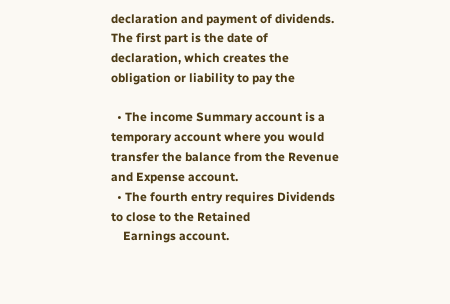declaration and payment of dividends. The first part is the date of
declaration, which creates the obligation or liability to pay the

  • The income Summary account is a temporary account where you would transfer the balance from the Revenue and Expense account.
  • The fourth entry requires Dividends to close to the Retained
    Earnings account.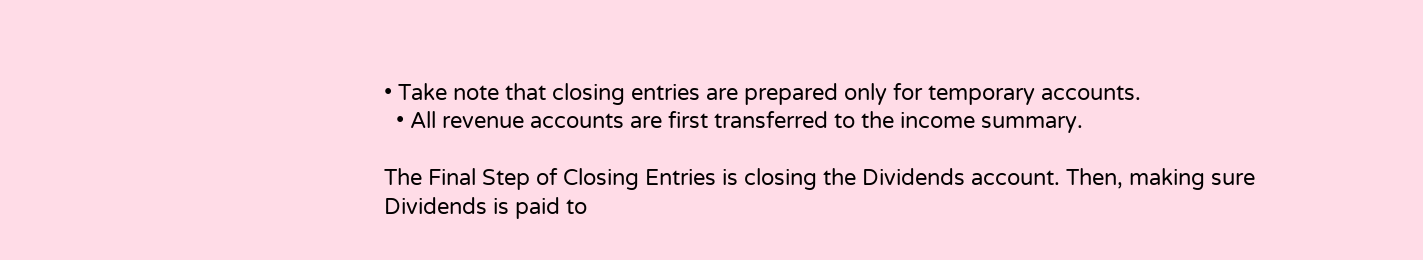• Take note that closing entries are prepared only for temporary accounts.
  • All revenue accounts are first transferred to the income summary.

The Final Step of Closing Entries is closing the Dividends account. Then, making sure Dividends is paid to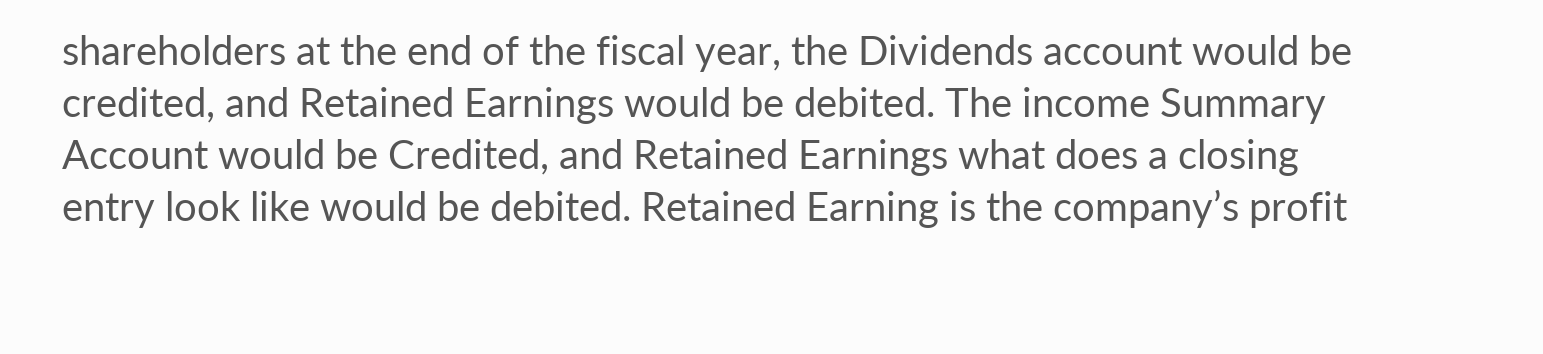shareholders at the end of the fiscal year, the Dividends account would be credited, and Retained Earnings would be debited. The income Summary Account would be Credited, and Retained Earnings what does a closing entry look like would be debited. Retained Earning is the company’s profit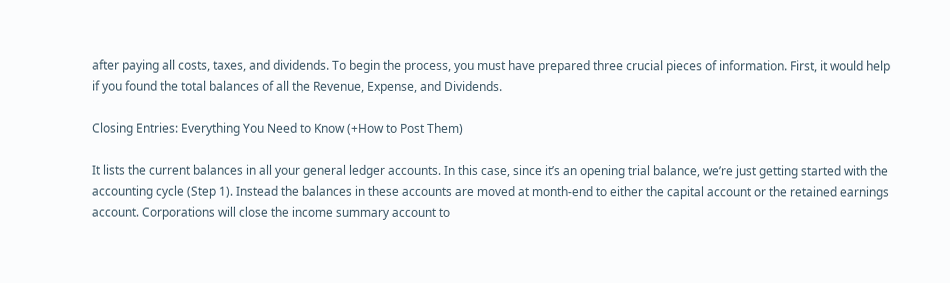after paying all costs, taxes, and dividends. To begin the process, you must have prepared three crucial pieces of information. First, it would help if you found the total balances of all the Revenue, Expense, and Dividends.

Closing Entries: Everything You Need to Know (+How to Post Them)

It lists the current balances in all your general ledger accounts. In this case, since it’s an opening trial balance, we’re just getting started with the accounting cycle (Step 1). Instead the balances in these accounts are moved at month-end to either the capital account or the retained earnings account. Corporations will close the income summary account to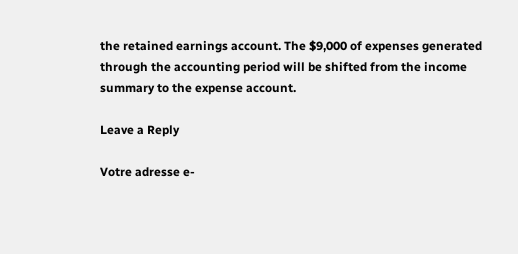the retained earnings account. The $9,000 of expenses generated through the accounting period will be shifted from the income summary to the expense account.

Leave a Reply

Votre adresse e-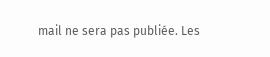mail ne sera pas publiée. Les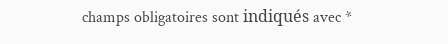champs obligatoires sont indiqués avec *